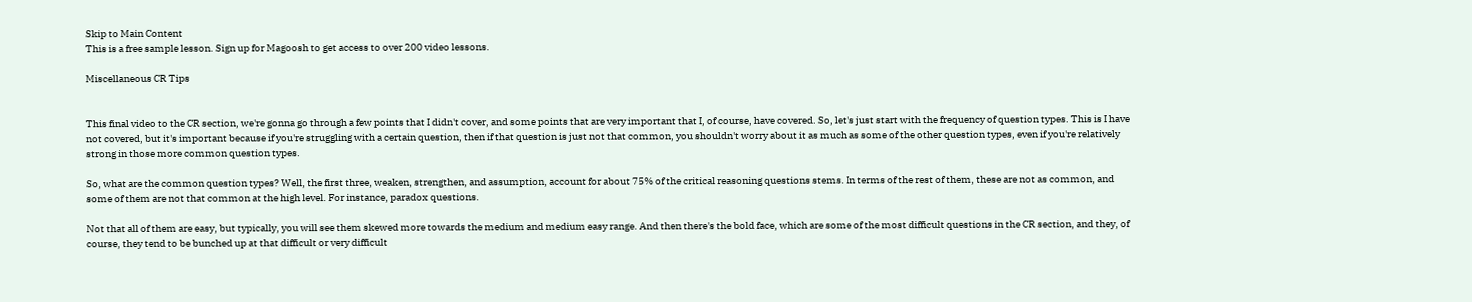Skip to Main Content
This is a free sample lesson. Sign up for Magoosh to get access to over 200 video lessons.

Miscellaneous CR Tips


This final video to the CR section, we're gonna go through a few points that I didn't cover, and some points that are very important that I, of course, have covered. So, let's just start with the frequency of question types. This is I have not covered, but it's important because if you're struggling with a certain question, then if that question is just not that common, you shouldn't worry about it as much as some of the other question types, even if you're relatively strong in those more common question types.

So, what are the common question types? Well, the first three, weaken, strengthen, and assumption, account for about 75% of the critical reasoning questions stems. In terms of the rest of them, these are not as common, and some of them are not that common at the high level. For instance, paradox questions.

Not that all of them are easy, but typically, you will see them skewed more towards the medium and medium easy range. And then there's the bold face, which are some of the most difficult questions in the CR section, and they, of course, they tend to be bunched up at that difficult or very difficult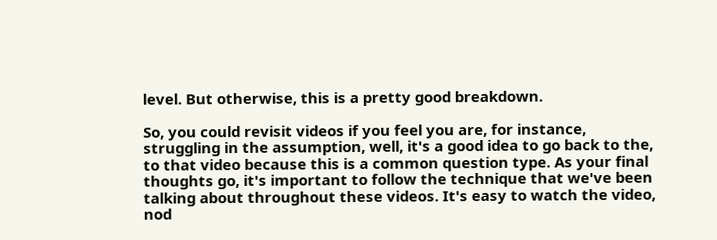level. But otherwise, this is a pretty good breakdown.

So, you could revisit videos if you feel you are, for instance, struggling in the assumption, well, it's a good idea to go back to the, to that video because this is a common question type. As your final thoughts go, it's important to follow the technique that we've been talking about throughout these videos. It's easy to watch the video, nod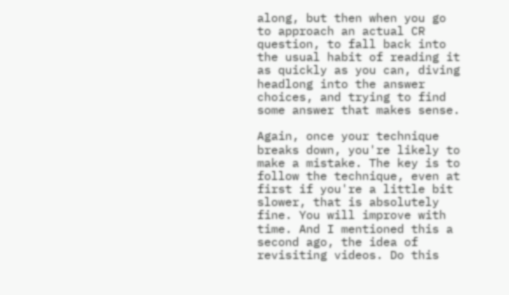along, but then when you go to approach an actual CR question, to fall back into the usual habit of reading it as quickly as you can, diving headlong into the answer choices, and trying to find some answer that makes sense.

Again, once your technique breaks down, you're likely to make a mistake. The key is to follow the technique, even at first if you're a little bit slower, that is absolutely fine. You will improve with time. And I mentioned this a second ago, the idea of revisiting videos. Do this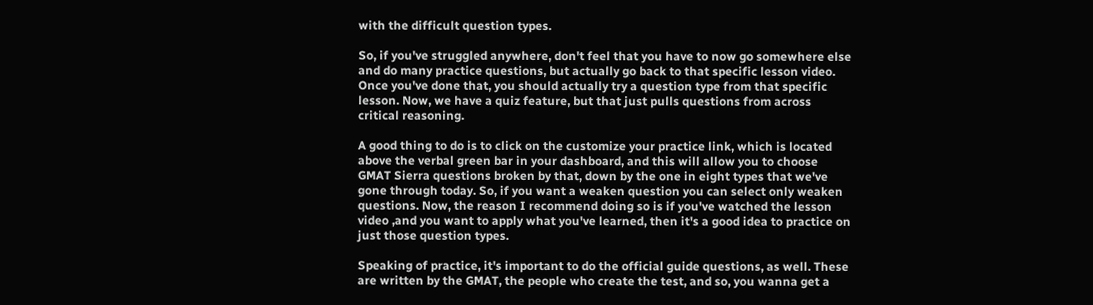with the difficult question types.

So, if you've struggled anywhere, don't feel that you have to now go somewhere else and do many practice questions, but actually go back to that specific lesson video. Once you've done that, you should actually try a question type from that specific lesson. Now, we have a quiz feature, but that just pulls questions from across critical reasoning.

A good thing to do is to click on the customize your practice link, which is located above the verbal green bar in your dashboard, and this will allow you to choose GMAT Sierra questions broken by that, down by the one in eight types that we've gone through today. So, if you want a weaken question you can select only weaken questions. Now, the reason I recommend doing so is if you've watched the lesson video ,and you want to apply what you've learned, then it's a good idea to practice on just those question types.

Speaking of practice, it's important to do the official guide questions, as well. These are written by the GMAT, the people who create the test, and so, you wanna get a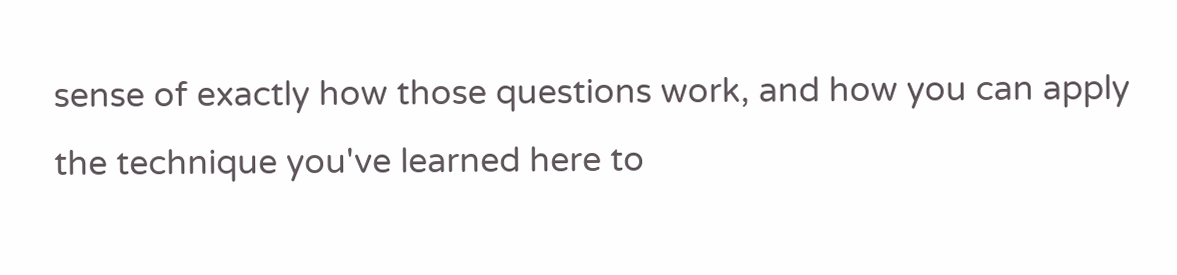sense of exactly how those questions work, and how you can apply the technique you've learned here to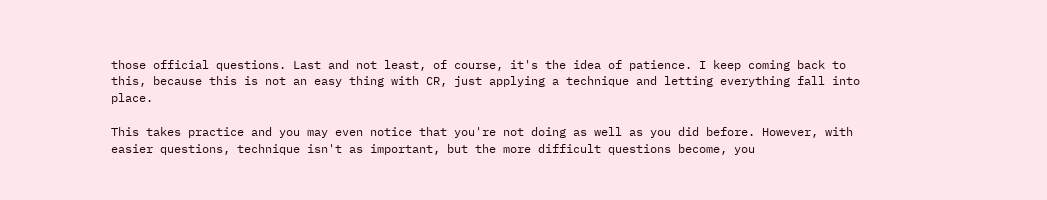those official questions. Last and not least, of course, it's the idea of patience. I keep coming back to this, because this is not an easy thing with CR, just applying a technique and letting everything fall into place.

This takes practice and you may even notice that you're not doing as well as you did before. However, with easier questions, technique isn't as important, but the more difficult questions become, you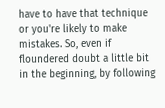have to have that technique or you're likely to make mistakes. So, even if floundered doubt a little bit in the beginning, by following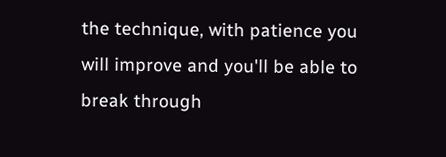the technique, with patience you will improve and you'll be able to break through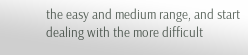the easy and medium range, and start dealing with the more difficult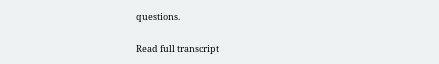questions.

Read full transcript